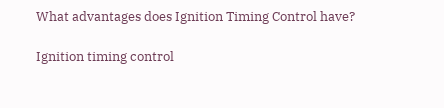What advantages does Ignition Timing Control have?

Ignition timing control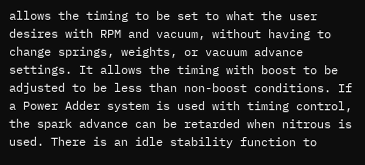allows the timing to be set to what the user desires with RPM and vacuum, without having to change springs, weights, or vacuum advance settings. It allows the timing with boost to be adjusted to be less than non-boost conditions. If a Power Adder system is used with timing control, the spark advance can be retarded when nitrous is used. There is an idle stability function to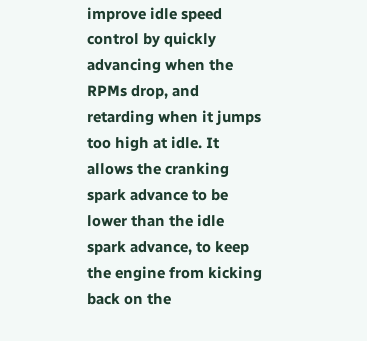improve idle speed control by quickly advancing when the RPMs drop, and retarding when it jumps too high at idle. It allows the cranking spark advance to be lower than the idle spark advance, to keep the engine from kicking back on the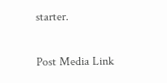starter.

Post Media Link